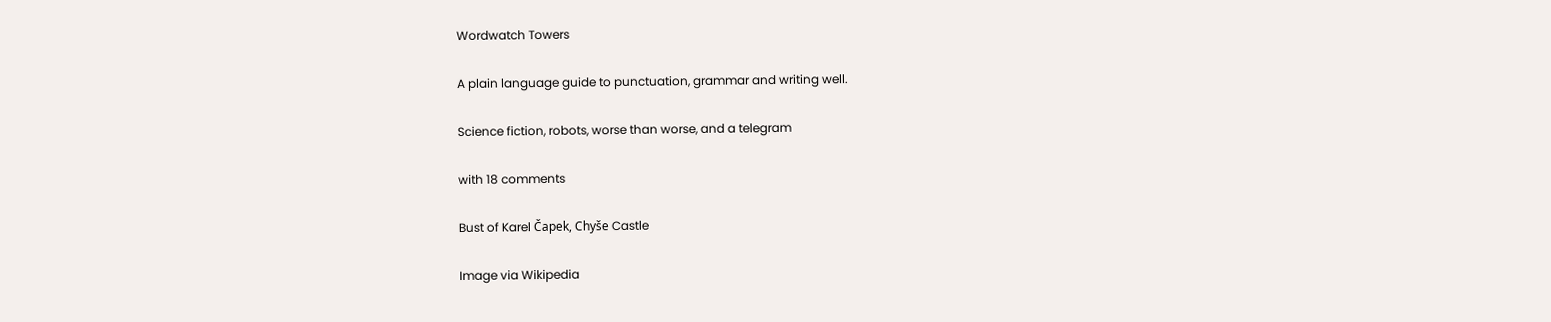Wordwatch Towers

A plain language guide to punctuation, grammar and writing well.

Science fiction, robots, worse than worse, and a telegram

with 18 comments

Bust of Karel Čapek, Chyše Castle

Image via Wikipedia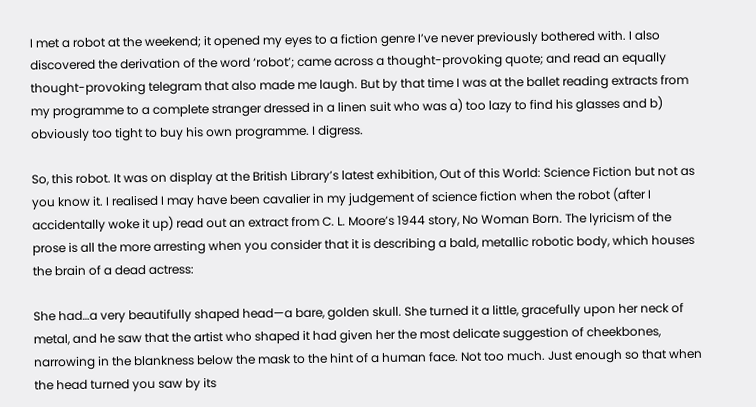I met a robot at the weekend; it opened my eyes to a fiction genre I’ve never previously bothered with. I also discovered the derivation of the word ‘robot’; came across a thought-provoking quote; and read an equally thought-provoking telegram that also made me laugh. But by that time I was at the ballet reading extracts from my programme to a complete stranger dressed in a linen suit who was a) too lazy to find his glasses and b) obviously too tight to buy his own programme. I digress.

So, this robot. It was on display at the British Library’s latest exhibition, Out of this World: Science Fiction but not as you know it. I realised I may have been cavalier in my judgement of science fiction when the robot (after I accidentally woke it up) read out an extract from C. L. Moore’s 1944 story, No Woman Born. The lyricism of the prose is all the more arresting when you consider that it is describing a bald, metallic robotic body, which houses the brain of a dead actress:

She had…a very beautifully shaped head—a bare, golden skull. She turned it a little, gracefully upon her neck of metal, and he saw that the artist who shaped it had given her the most delicate suggestion of cheekbones, narrowing in the blankness below the mask to the hint of a human face. Not too much. Just enough so that when the head turned you saw by its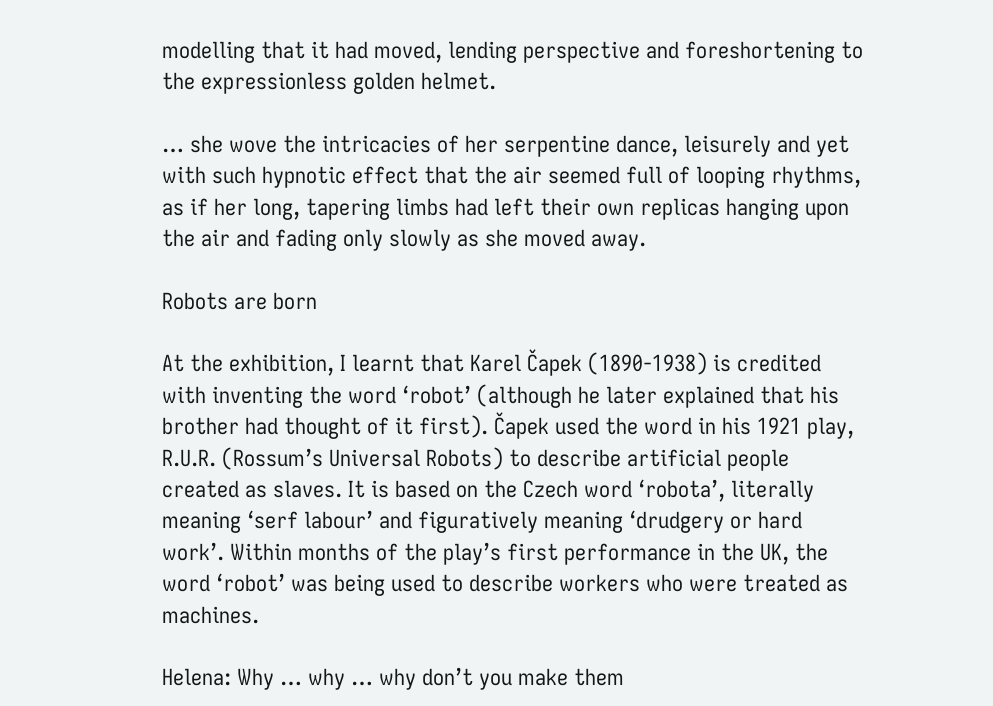modelling that it had moved, lending perspective and foreshortening to the expressionless golden helmet.

… she wove the intricacies of her serpentine dance, leisurely and yet with such hypnotic effect that the air seemed full of looping rhythms, as if her long, tapering limbs had left their own replicas hanging upon the air and fading only slowly as she moved away.

Robots are born

At the exhibition, I learnt that Karel Čapek (1890-1938) is credited with inventing the word ‘robot’ (although he later explained that his brother had thought of it first). Čapek used the word in his 1921 play, R.U.R. (Rossum’s Universal Robots) to describe artificial people created as slaves. It is based on the Czech word ‘robota’, literally meaning ‘serf labour’ and figuratively meaning ‘drudgery or hard work’. Within months of the play’s first performance in the UK, the word ‘robot’ was being used to describe workers who were treated as machines.

Helena: Why … why … why don’t you make them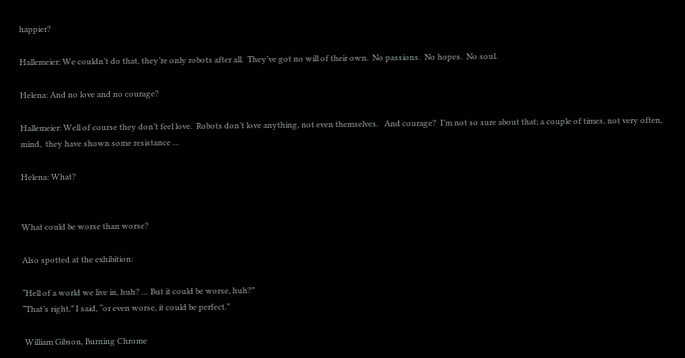happier?

Hallemeier: We couldn’t do that, they’re only robots after all.  They’ve got no will of their own.  No passions.  No hopes.  No soul.

Helena: And no love and no courage?

Hallemeier: Well of course they don’t feel love.  Robots don’t love anything, not even themselves.   And courage?  I’m not so sure about that; a couple of times, not very often, mind,  they have shown some resistance …

Helena: What?


What could be worse than worse?

Also spotted at the exhibition:

“Hell of a world we live in, huh? … But it could be worse, huh?”
“That’s right,” I said, “or even worse, it could be perfect.”

 William Gibson, Burning Chrome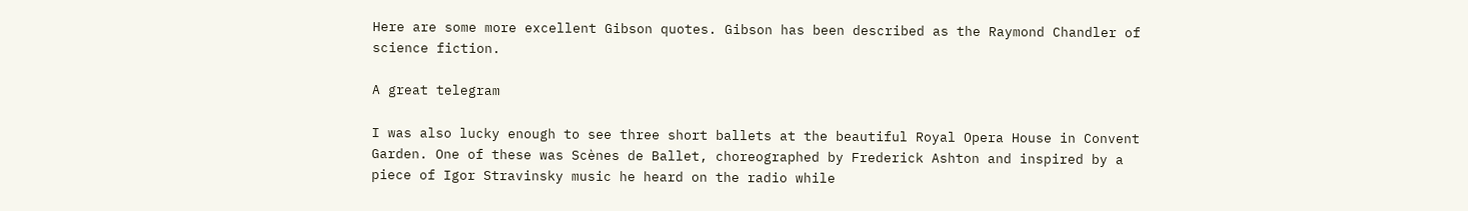Here are some more excellent Gibson quotes. Gibson has been described as the Raymond Chandler of science fiction.

A great telegram

I was also lucky enough to see three short ballets at the beautiful Royal Opera House in Convent Garden. One of these was Scènes de Ballet, choreographed by Frederick Ashton and inspired by a piece of Igor Stravinsky music he heard on the radio while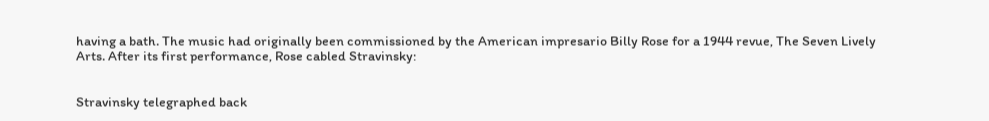having a bath. The music had originally been commissioned by the American impresario Billy Rose for a 1944 revue, The Seven Lively Arts. After its first performance, Rose cabled Stravinsky:


Stravinsky telegraphed back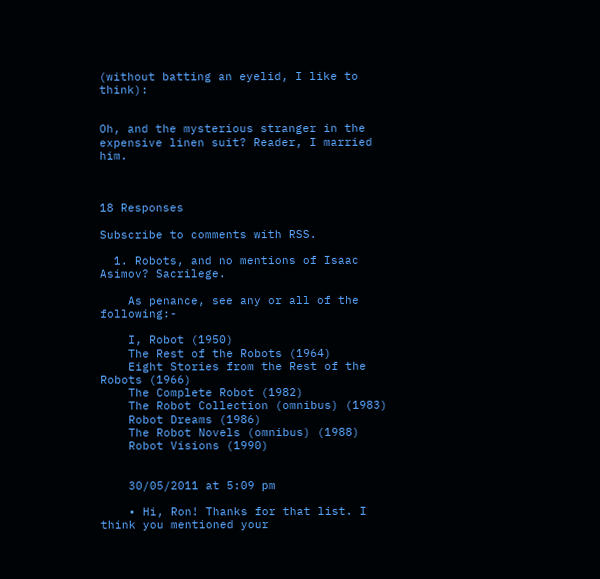(without batting an eyelid, I like to think):


Oh, and the mysterious stranger in the expensive linen suit? Reader, I married him.



18 Responses

Subscribe to comments with RSS.

  1. Robots, and no mentions of Isaac Asimov? Sacrilege.

    As penance, see any or all of the following:-

    I, Robot (1950)
    The Rest of the Robots (1964)
    Eight Stories from the Rest of the Robots (1966)
    The Complete Robot (1982)
    The Robot Collection (omnibus) (1983)
    Robot Dreams (1986)
    The Robot Novels (omnibus) (1988)
    Robot Visions (1990)


    30/05/2011 at 5:09 pm

    • Hi, Ron! Thanks for that list. I think you mentioned your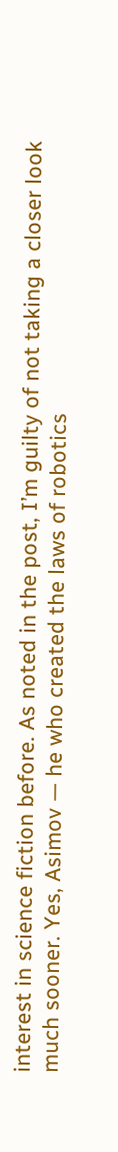interest in science fiction before. As noted in the post, I’m guilty of not taking a closer look much sooner. Yes, Asimov — he who created the laws of robotics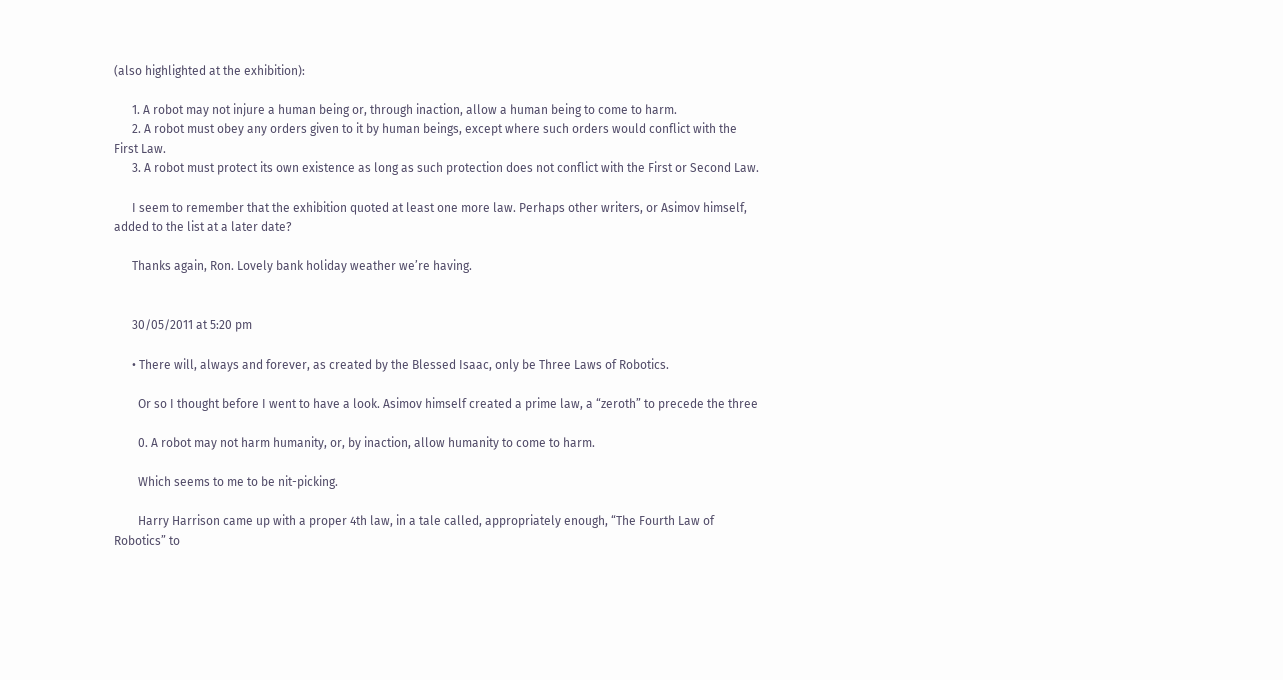(also highlighted at the exhibition):

      1. A robot may not injure a human being or, through inaction, allow a human being to come to harm.
      2. A robot must obey any orders given to it by human beings, except where such orders would conflict with the First Law.
      3. A robot must protect its own existence as long as such protection does not conflict with the First or Second Law.

      I seem to remember that the exhibition quoted at least one more law. Perhaps other writers, or Asimov himself, added to the list at a later date?

      Thanks again, Ron. Lovely bank holiday weather we’re having.


      30/05/2011 at 5:20 pm

      • There will, always and forever, as created by the Blessed Isaac, only be Three Laws of Robotics.

        Or so I thought before I went to have a look. Asimov himself created a prime law, a “zeroth” to precede the three

        0. A robot may not harm humanity, or, by inaction, allow humanity to come to harm.

        Which seems to me to be nit-picking.

        Harry Harrison came up with a proper 4th law, in a tale called, appropriately enough, “The Fourth Law of Robotics” to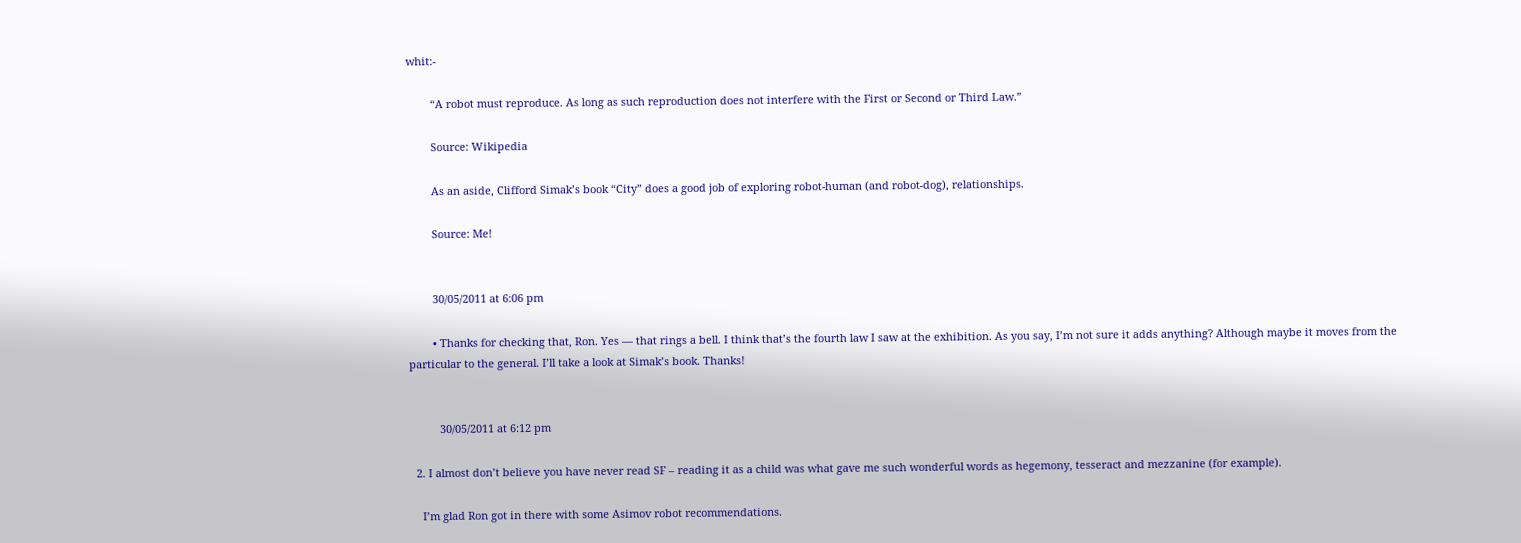whit:-

        “A robot must reproduce. As long as such reproduction does not interfere with the First or Second or Third Law.”

        Source: Wikipedia

        As an aside, Clifford Simak’s book “City” does a good job of exploring robot-human (and robot-dog), relationships.

        Source: Me!


        30/05/2011 at 6:06 pm

        • Thanks for checking that, Ron. Yes — that rings a bell. I think that’s the fourth law I saw at the exhibition. As you say, I’m not sure it adds anything? Although maybe it moves from the particular to the general. I’ll take a look at Simak’s book. Thanks!


          30/05/2011 at 6:12 pm

  2. I almost don’t believe you have never read SF – reading it as a child was what gave me such wonderful words as hegemony, tesseract and mezzanine (for example).

    I’m glad Ron got in there with some Asimov robot recommendations.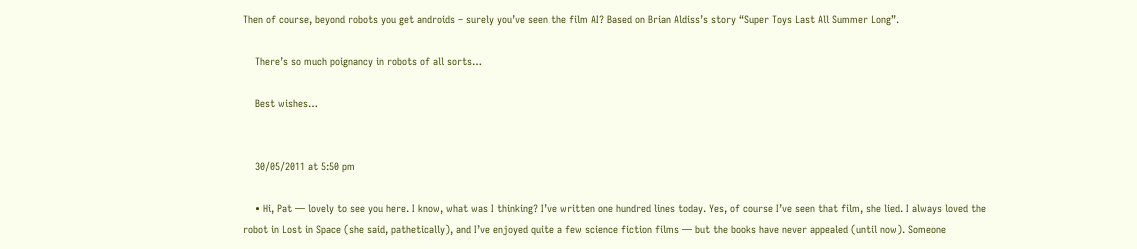Then of course, beyond robots you get androids – surely you’ve seen the film AI? Based on Brian Aldiss’s story “Super Toys Last All Summer Long”.

    There’s so much poignancy in robots of all sorts…

    Best wishes…


    30/05/2011 at 5:50 pm

    • Hi, Pat — lovely to see you here. I know, what was I thinking? I’ve written one hundred lines today. Yes, of course I’ve seen that film, she lied. I always loved the robot in Lost in Space (she said, pathetically), and I’ve enjoyed quite a few science fiction films — but the books have never appealed (until now). Someone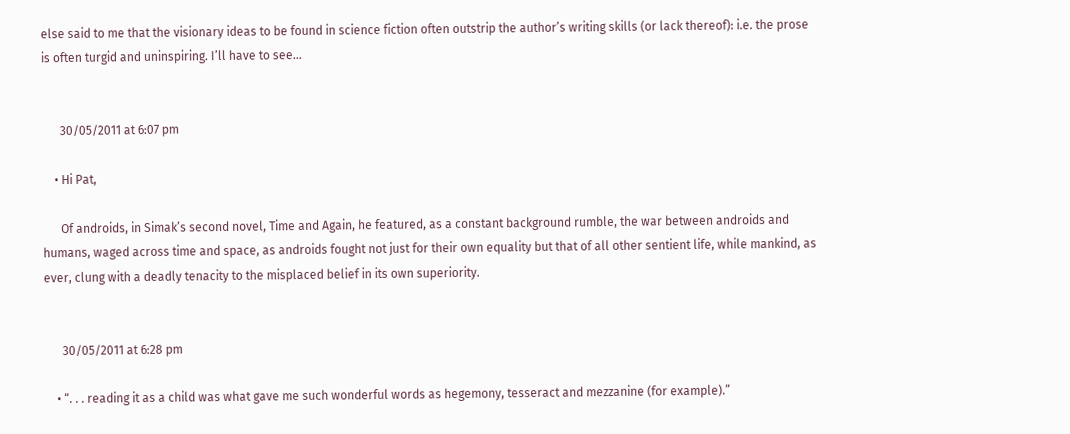else said to me that the visionary ideas to be found in science fiction often outstrip the author’s writing skills (or lack thereof): i.e. the prose is often turgid and uninspiring. I’ll have to see…


      30/05/2011 at 6:07 pm

    • Hi Pat,

      Of androids, in Simak’s second novel, Time and Again, he featured, as a constant background rumble, the war between androids and humans, waged across time and space, as androids fought not just for their own equality but that of all other sentient life, while mankind, as ever, clung with a deadly tenacity to the misplaced belief in its own superiority.


      30/05/2011 at 6:28 pm

    • “. . . reading it as a child was what gave me such wonderful words as hegemony, tesseract and mezzanine (for example).”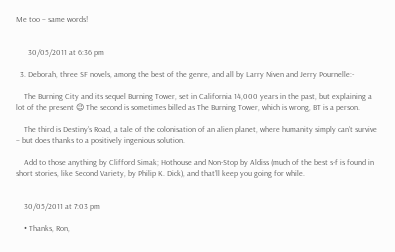Me too – same words!


      30/05/2011 at 6:36 pm

  3. Deborah, three SF novels, among the best of the genre, and all by Larry Niven and Jerry Pournelle:-

    The Burning City and its sequel Burning Tower, set in California 14,000 years in the past, but explaining a lot of the present 😉 The second is sometimes billed as The Burning Tower, which is wrong, BT is a person.

    The third is Destiny’s Road, a tale of the colonisation of an alien planet, where humanity simply can’t survive – but does thanks to a positively ingenious solution.

    Add to those anything by Clifford Simak; Hothouse and Non-Stop by Aldiss (much of the best s-f is found in short stories, like Second Variety, by Philip K. Dick), and that’ll keep you going for while.


    30/05/2011 at 7:03 pm

    • Thanks, Ron,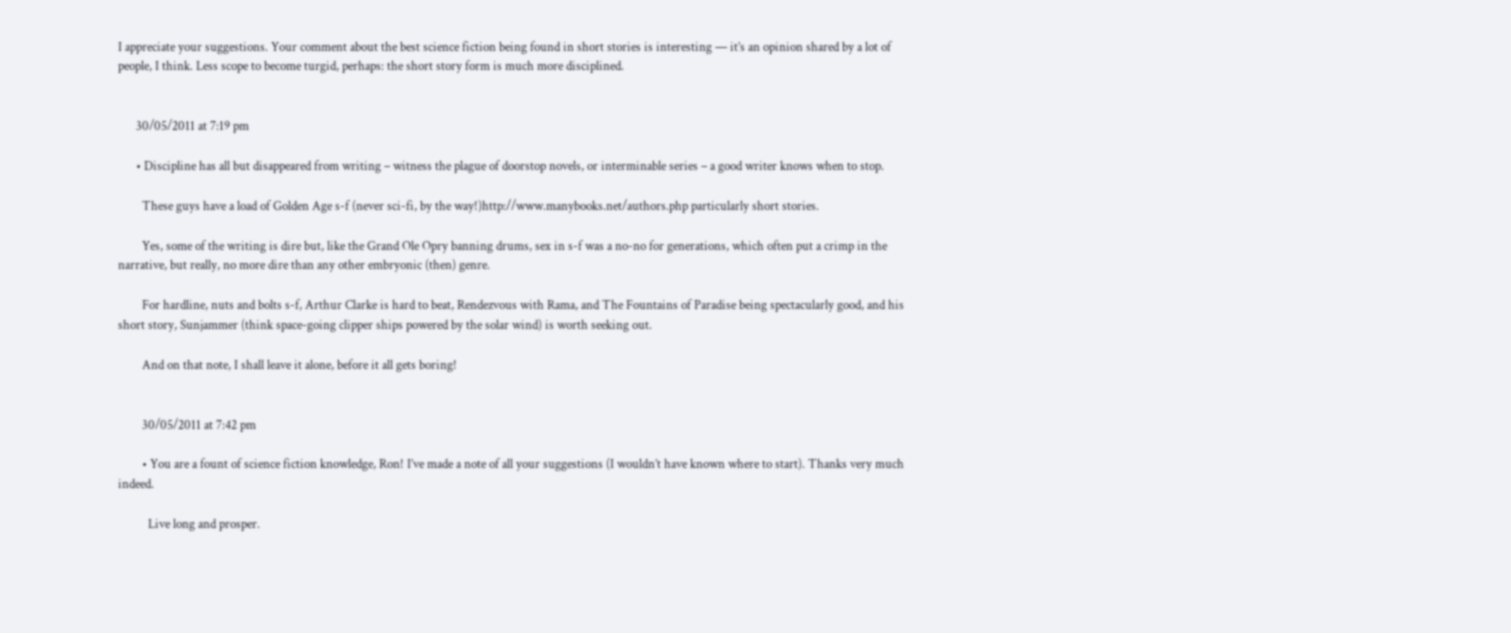I appreciate your suggestions. Your comment about the best science fiction being found in short stories is interesting — it’s an opinion shared by a lot of people, I think. Less scope to become turgid, perhaps: the short story form is much more disciplined.


      30/05/2011 at 7:19 pm

      • Discipline has all but disappeared from writing – witness the plague of doorstop novels, or interminable series – a good writer knows when to stop.

        These guys have a load of Golden Age s-f (never sci-fi, by the way!)http://www.manybooks.net/authors.php particularly short stories.

        Yes, some of the writing is dire but, like the Grand Ole Opry banning drums, sex in s-f was a no-no for generations, which often put a crimp in the narrative, but really, no more dire than any other embryonic (then) genre.

        For hardline, nuts and bolts s-f, Arthur Clarke is hard to beat, Rendezvous with Rama, and The Fountains of Paradise being spectacularly good, and his short story, Sunjammer (think space-going clipper ships powered by the solar wind) is worth seeking out.

        And on that note, I shall leave it alone, before it all gets boring!


        30/05/2011 at 7:42 pm

        • You are a fount of science fiction knowledge, Ron! I’ve made a note of all your suggestions (I wouldn’t have known where to start). Thanks very much indeed.

          Live long and prosper.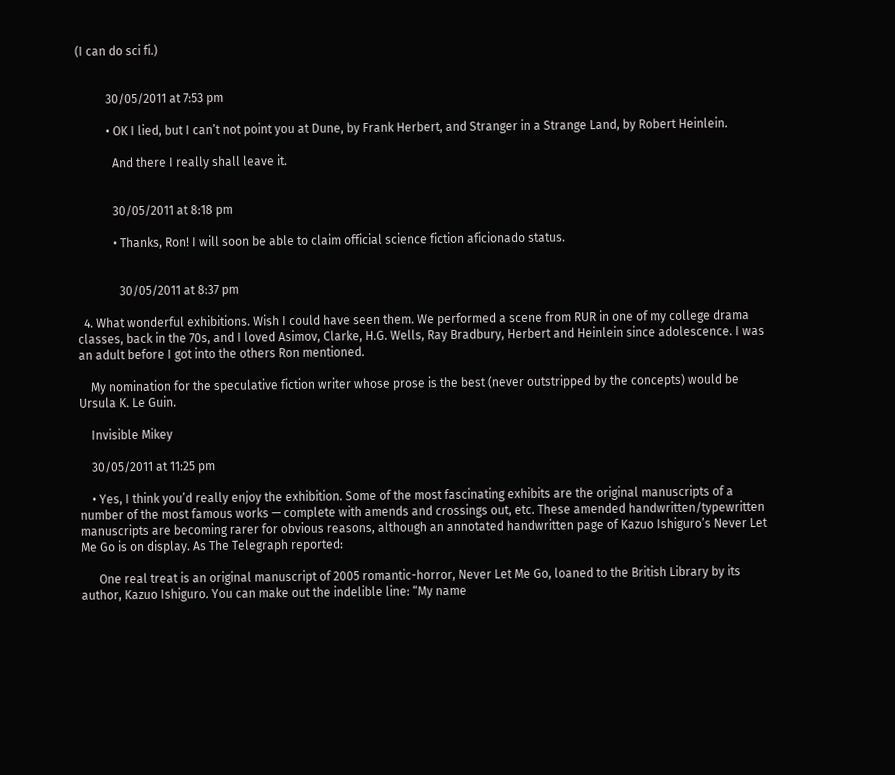(I can do sci fi.)


          30/05/2011 at 7:53 pm

          • OK I lied, but I can’t not point you at Dune, by Frank Herbert, and Stranger in a Strange Land, by Robert Heinlein.

            And there I really shall leave it.


            30/05/2011 at 8:18 pm

            • Thanks, Ron! I will soon be able to claim official science fiction aficionado status.


              30/05/2011 at 8:37 pm

  4. What wonderful exhibitions. Wish I could have seen them. We performed a scene from RUR in one of my college drama classes, back in the 70s, and I loved Asimov, Clarke, H.G. Wells, Ray Bradbury, Herbert and Heinlein since adolescence. I was an adult before I got into the others Ron mentioned.

    My nomination for the speculative fiction writer whose prose is the best (never outstripped by the concepts) would be Ursula K. Le Guin.

    Invisible Mikey

    30/05/2011 at 11:25 pm

    • Yes, I think you’d really enjoy the exhibition. Some of the most fascinating exhibits are the original manuscripts of a number of the most famous works — complete with amends and crossings out, etc. These amended handwritten/typewritten manuscripts are becoming rarer for obvious reasons, although an annotated handwritten page of Kazuo Ishiguro’s Never Let Me Go is on display. As The Telegraph reported:

      One real treat is an original manuscript of 2005 romantic-horror, Never Let Me Go, loaned to the British Library by its author, Kazuo Ishiguro. You can make out the indelible line: “My name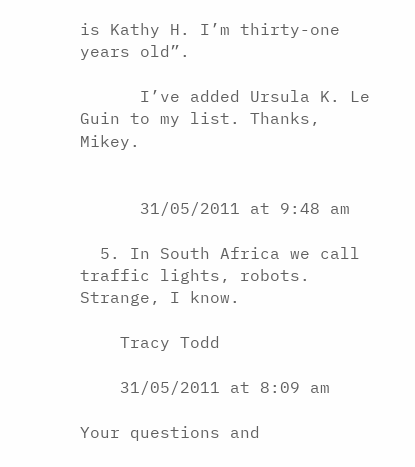is Kathy H. I’m thirty-one years old”.

      I’ve added Ursula K. Le Guin to my list. Thanks, Mikey.


      31/05/2011 at 9:48 am

  5. In South Africa we call traffic lights, robots. Strange, I know.

    Tracy Todd

    31/05/2011 at 8:09 am

Your questions and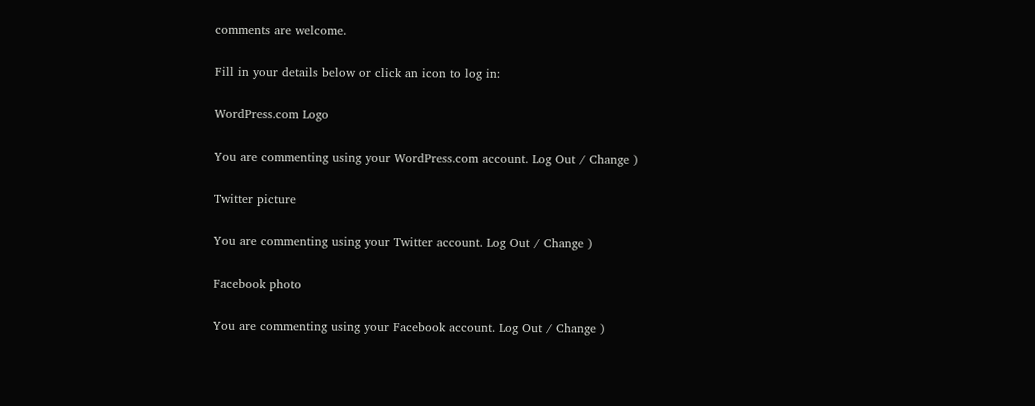comments are welcome.

Fill in your details below or click an icon to log in:

WordPress.com Logo

You are commenting using your WordPress.com account. Log Out / Change )

Twitter picture

You are commenting using your Twitter account. Log Out / Change )

Facebook photo

You are commenting using your Facebook account. Log Out / Change )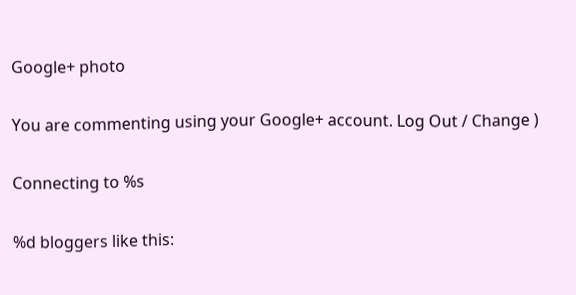Google+ photo

You are commenting using your Google+ account. Log Out / Change )

Connecting to %s

%d bloggers like this: